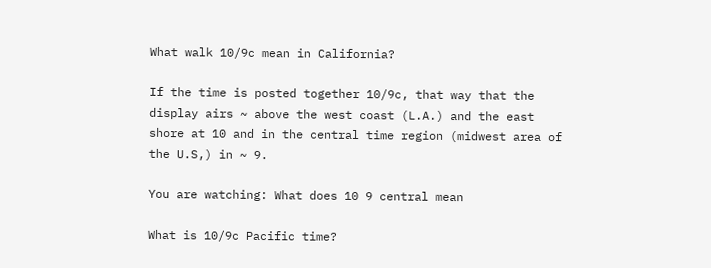What walk 10/9c mean in California?

If the time is posted together 10/9c, that way that the display airs ~ above the west coast (L.A.) and the east shore at 10 and in the central time region (midwest area of the U.S,) in ~ 9.

You are watching: What does 10 9 central mean

What is 10/9c Pacific time?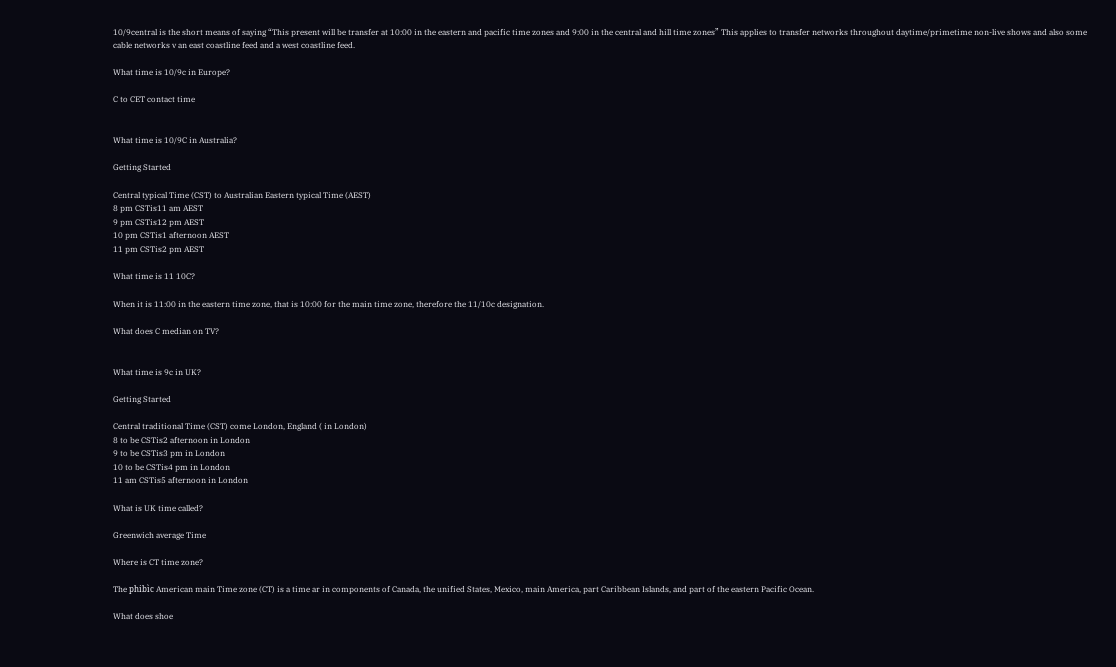10/9central is the short means of saying “This present will be transfer at 10:00 in the eastern and pacific time zones and 9:00 in the central and hill time zones” This applies to transfer networks throughout daytime/primetime non-live shows and also some cable networks v an east coastline feed and a west coastline feed.

What time is 10/9c in Europe?

C to CET contact time


What time is 10/9C in Australia?

Getting Started

Central typical Time (CST) to Australian Eastern typical Time (AEST)
8 pm CSTis11 am AEST
9 pm CSTis12 pm AEST
10 pm CSTis1 afternoon AEST
11 pm CSTis2 pm AEST

What time is 11 10C?

When it is 11:00 in the eastern time zone, that is 10:00 for the main time zone, therefore the 11/10c designation.

What does C median on TV?


What time is 9c in UK?

Getting Started

Central traditional Time (CST) come London, England ( in London)
8 to be CSTis2 afternoon in London
9 to be CSTis3 pm in London
10 to be CSTis4 pm in London
11 am CSTis5 afternoon in London

What is UK time called?

Greenwich average Time

Where is CT time zone?

The phibìc American main Time zone (CT) is a time ar in components of Canada, the unified States, Mexico, main America, part Caribbean Islands, and part of the eastern Pacific Ocean.

What does shoe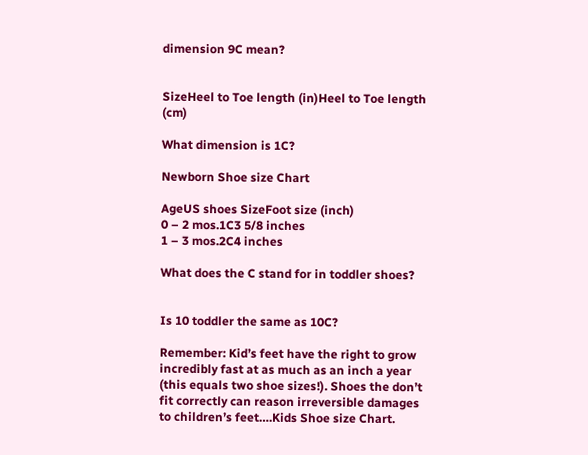dimension 9C mean?


SizeHeel to Toe length (in)Heel to Toe length (cm)

What dimension is 1C?

Newborn Shoe size Chart

AgeUS shoes SizeFoot size (inch)
0 – 2 mos.1C3 5/8 inches
1 – 3 mos.2C4 inches

What does the C stand for in toddler shoes?


Is 10 toddler the same as 10C?

Remember: Kid’s feet have the right to grow incredibly fast at as much as an inch a year (this equals two shoe sizes!). Shoes the don’t fit correctly can reason irreversible damages to children’s feet….Kids Shoe size Chart.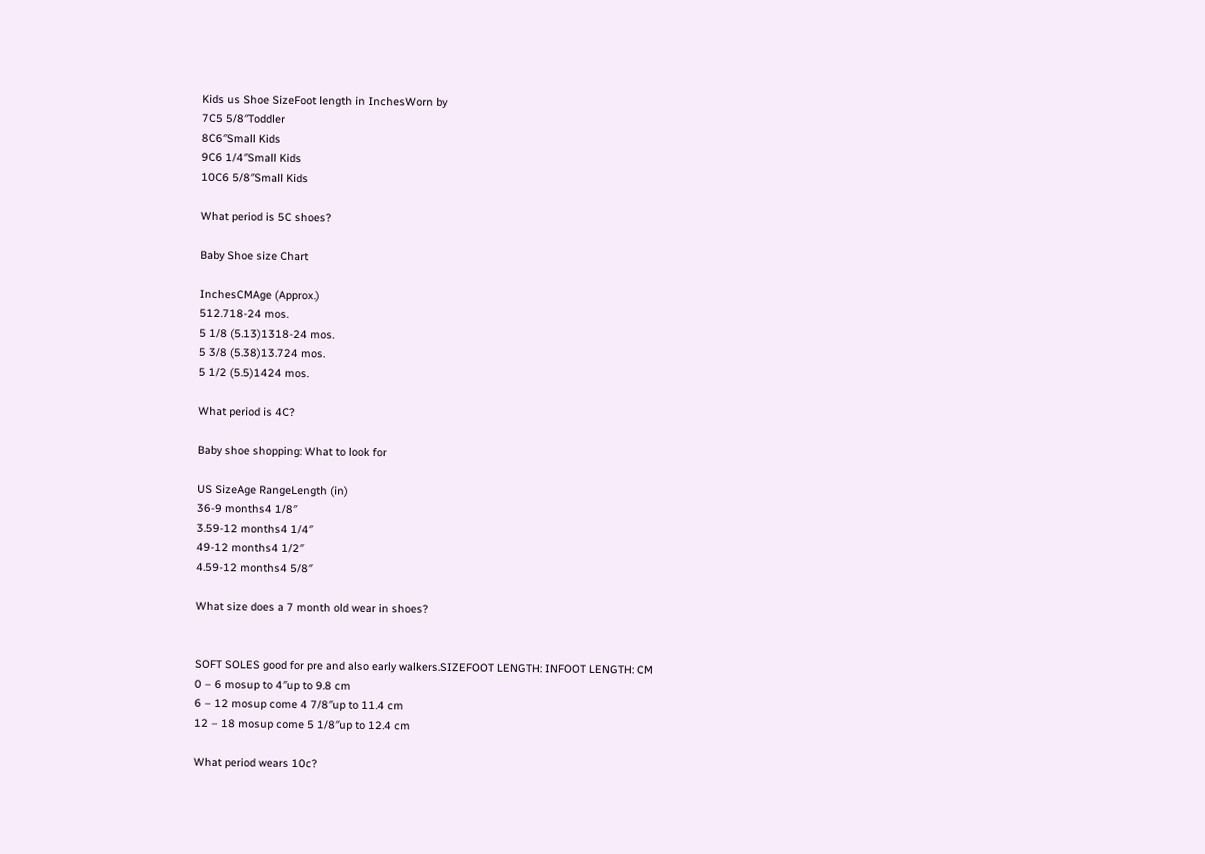Kids us Shoe SizeFoot length in InchesWorn by
7C5 5/8″Toddler
8C6″Small Kids
9C6 1/4″Small Kids
10C6 5/8″Small Kids

What period is 5C shoes?

Baby Shoe size Chart

InchesCMAge (Approx.)
512.718-24 mos.
5 1/8 (5.13)1318-24 mos.
5 3/8 (5.38)13.724 mos.
5 1/2 (5.5)1424 mos.

What period is 4C?

Baby shoe shopping: What to look for

US SizeAge RangeLength (in)
36-9 months4 1/8″
3.59-12 months4 1/4″
49-12 months4 1/2″
4.59-12 months4 5/8″

What size does a 7 month old wear in shoes?


SOFT SOLES good for pre and also early walkers.SIZEFOOT LENGTH: INFOOT LENGTH: CM
0 – 6 mosup to 4″up to 9.8 cm
6 – 12 mosup come 4 7/8″up to 11.4 cm
12 – 18 mosup come 5 1/8″up to 12.4 cm

What period wears 10c?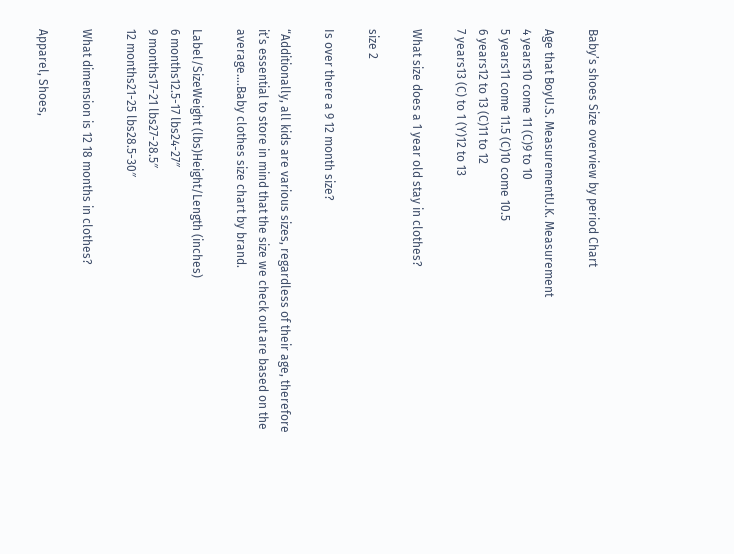Baby’s shoes Size overview by period Chart

Age that BoyU.S. MeasurementU.K. Measurement
4 years10 come 11 (C)9 to 10
5 years11 come 11.5 (C)10 come 10.5
6 years12 to 13 (C)11 to 12
7 years13 (C) to 1 (Y)12 to 13

What size does a 1 year old stay in clothes?

size 2

Is over there a 9 12 month size?

“Additionally, all kids are various sizes, regardless of their age, therefore it’s essential to store in mind that the size we check out are based on the average….Baby clothes size chart by brand.

Label/SizeWeight (lbs)Height/Length (inches)
6 months12.5-17 lbs24-27″
9 months17-21 lbs27-28.5″
12 months21-25 lbs28.5-30″

What dimension is 12 18 months in clothes?

Apparel, Shoes,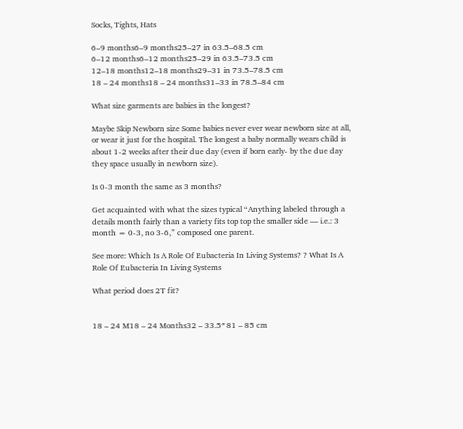Socks, Tights, Hats

6–9 months6–9 months25–27 in 63.5–68.5 cm
6–12 months6–12 months25–29 in 63.5–73.5 cm
12–18 months12–18 months29–31 in 73.5–78.5 cm
18 – 24 months18 – 24 months31–33 in 78.5–84 cm

What size garments are babies in the longest?

Maybe Skip Newborn size Some babies never ever wear newborn size at all, or wear it just for the hospital. The longest a baby normally wears child is about 1-2 weeks after their due day (even if born early- by the due day they space usually in newborn size).

Is 0-3 month the same as 3 months?

Get acquainted with what the sizes typical “Anything labeled through a details month fairly than a variety fits top top the smaller side — i.e.: 3 month = 0-3, no 3-6,” composed one parent.

See more: Which Is A Role Of Eubacteria In Living Systems? ? What Is A Role Of Eubacteria In Living Systems

What period does 2T fit?


18 – 24 M18 – 24 Months32 – 33.5″ 81 – 85 cm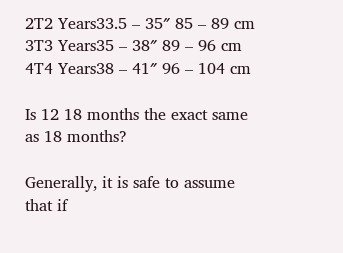2T2 Years33.5 – 35″ 85 – 89 cm
3T3 Years35 – 38″ 89 – 96 cm
4T4 Years38 – 41″ 96 – 104 cm

Is 12 18 months the exact same as 18 months?

Generally, it is safe to assume that if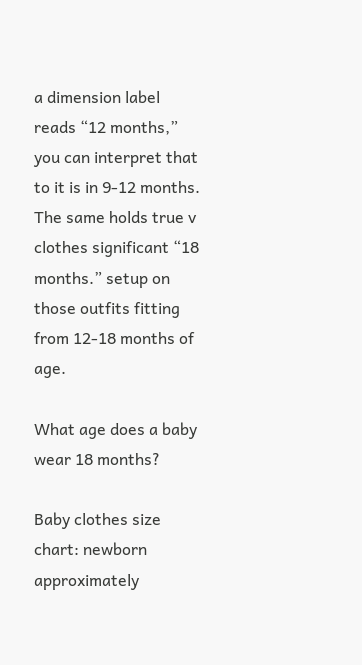a dimension label reads “12 months,” you can interpret that to it is in 9-12 months. The same holds true v clothes significant “18 months.” setup on those outfits fitting from 12-18 months of age.

What age does a baby wear 18 months?

Baby clothes size chart: newborn approximately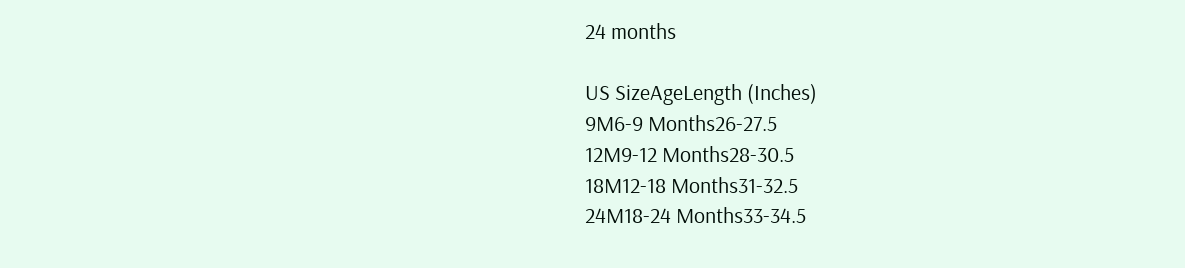24 months

US SizeAgeLength (Inches)
9M6-9 Months26-27.5
12M9-12 Months28-30.5
18M12-18 Months31-32.5
24M18-24 Months33-34.5